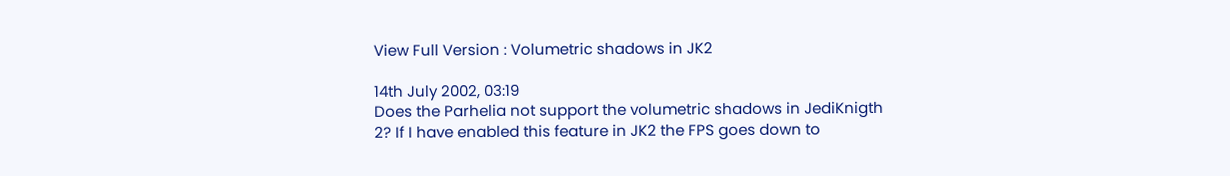View Full Version : Volumetric shadows in JK2

14th July 2002, 03:19
Does the Parhelia not support the volumetric shadows in JediKnigth 2? If I have enabled this feature in JK2 the FPS goes down to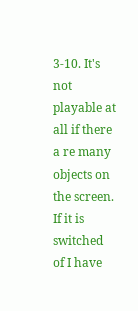3-10. It's not playable at all if there a re many objects on the screen. If it is switched of I have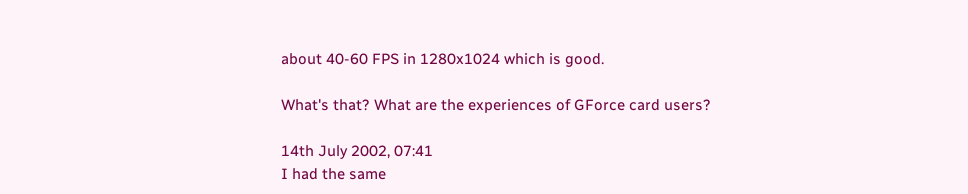about 40-60 FPS in 1280x1024 which is good.

What's that? What are the experiences of GForce card users?

14th July 2002, 07:41
I had the same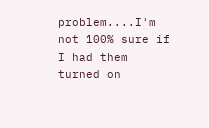problem....I'm not 100% sure if I had them turned on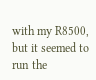with my R8500, but it seemed to run the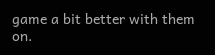game a bit better with them on.